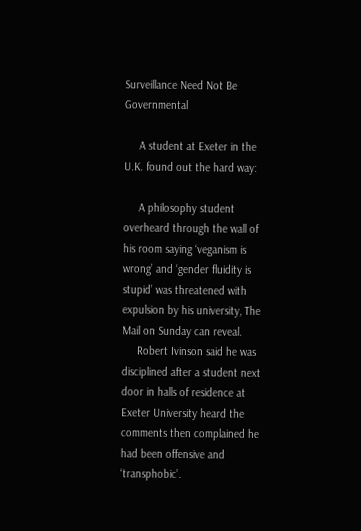Surveillance Need Not Be Governmental

     A student at Exeter in the U.K. found out the hard way:

     A philosophy student overheard through the wall of his room saying ‘veganism is wrong’ and ‘gender fluidity is stupid’ was threatened with expulsion by his university, The Mail on Sunday can reveal.
     Robert Ivinson said he was disciplined after a student next door in halls of residence at Exeter University heard the comments then complained he had been offensive and ‘transphobic’.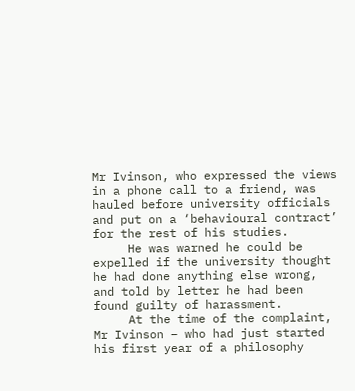Mr Ivinson, who expressed the views in a phone call to a friend, was hauled before university officials and put on a ‘behavioural contract’ for the rest of his studies.
     He was warned he could be expelled if the university thought he had done anything else wrong, and told by letter he had been found guilty of harassment.
     At the time of the complaint, Mr Ivinson – who had just started his first year of a philosophy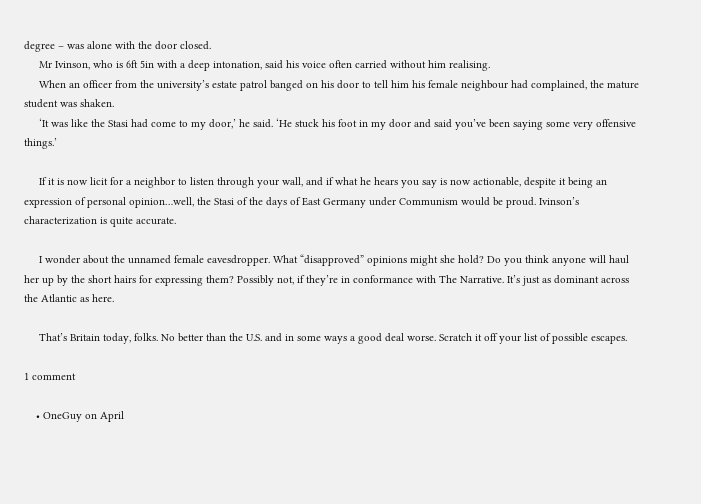degree – was alone with the door closed.
     Mr Ivinson, who is 6ft 5in with a deep intonation, said his voice often carried without him realising.
     When an officer from the university’s estate patrol banged on his door to tell him his female neighbour had complained, the mature student was shaken.
     ‘It was like the Stasi had come to my door,’ he said. ‘He stuck his foot in my door and said you’ve been saying some very offensive things.’

     If it is now licit for a neighbor to listen through your wall, and if what he hears you say is now actionable, despite it being an expression of personal opinion…well, the Stasi of the days of East Germany under Communism would be proud. Ivinson’s characterization is quite accurate.

     I wonder about the unnamed female eavesdropper. What “disapproved” opinions might she hold? Do you think anyone will haul her up by the short hairs for expressing them? Possibly not, if they’re in conformance with The Narrative. It’s just as dominant across the Atlantic as here.

     That’s Britain today, folks. No better than the U.S. and in some ways a good deal worse. Scratch it off your list of possible escapes.

1 comment

    • OneGuy on April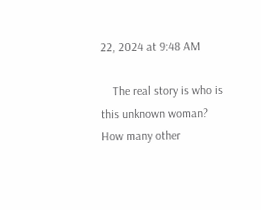22, 2024 at 9:48 AM

    The real story is who is this unknown woman?  How many other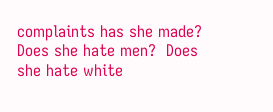complaints has she made?  Does she hate men?  Does she hate white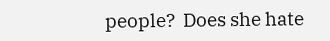people?  Does she hate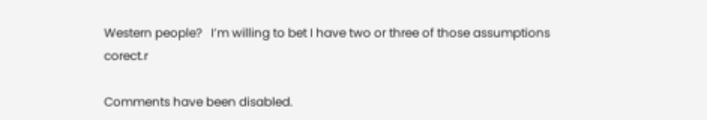Western people?   I’m willing to bet I have two or three of those assumptions corect.r

Comments have been disabled.